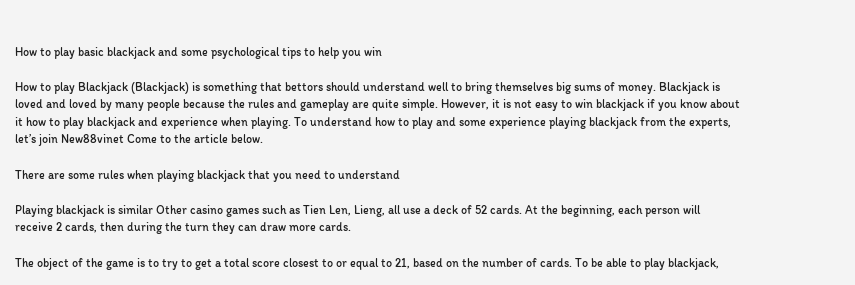How to play basic blackjack and some psychological tips to help you win

How to play Blackjack (Blackjack) is something that bettors should understand well to bring themselves big sums of money. Blackjack is loved and loved by many people because the rules and gameplay are quite simple. However, it is not easy to win blackjack if you know about it how to play blackjack and experience when playing. To understand how to play and some experience playing blackjack from the experts, let’s join New88vinet Come to the article below.

There are some rules when playing blackjack that you need to understand

Playing blackjack is similar Other casino games such as Tien Len, Lieng, all use a deck of 52 cards. At the beginning, each person will receive 2 cards, then during the turn they can draw more cards.

The object of the game is to try to get a total score closest to or equal to 21, based on the number of cards. To be able to play blackjack,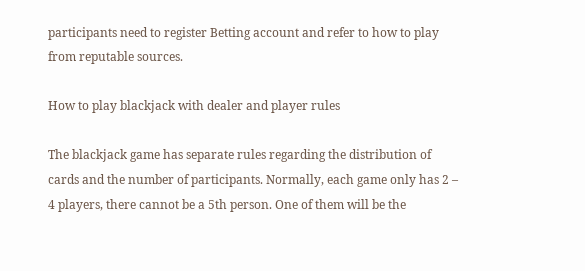participants need to register Betting account and refer to how to play from reputable sources.

How to play blackjack with dealer and player rules

The blackjack game has separate rules regarding the distribution of cards and the number of participants. Normally, each game only has 2 – 4 players, there cannot be a 5th person. One of them will be the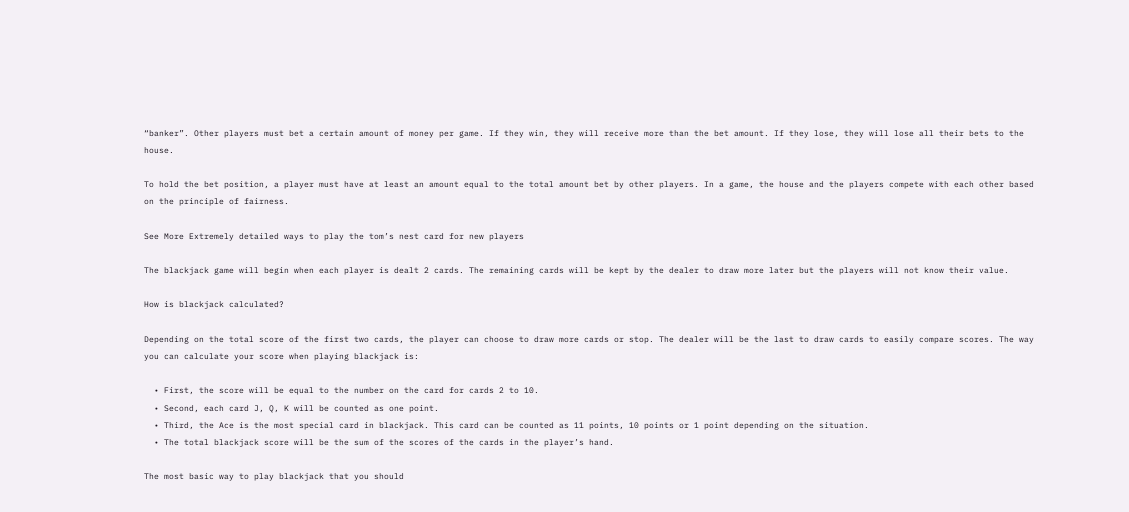“banker”. Other players must bet a certain amount of money per game. If they win, they will receive more than the bet amount. If they lose, they will lose all their bets to the house.

To hold the bet position, a player must have at least an amount equal to the total amount bet by other players. In a game, the house and the players compete with each other based on the principle of fairness.

See More Extremely detailed ways to play the tom’s nest card for new players

The blackjack game will begin when each player is dealt 2 cards. The remaining cards will be kept by the dealer to draw more later but the players will not know their value.

How is blackjack calculated?

Depending on the total score of the first two cards, the player can choose to draw more cards or stop. The dealer will be the last to draw cards to easily compare scores. The way you can calculate your score when playing blackjack is:

  • First, the score will be equal to the number on the card for cards 2 to 10.
  • Second, each card J, Q, K will be counted as one point.
  • Third, the Ace is the most special card in blackjack. This card can be counted as 11 points, 10 points or 1 point depending on the situation.
  • The total blackjack score will be the sum of the scores of the cards in the player’s hand.

The most basic way to play blackjack that you should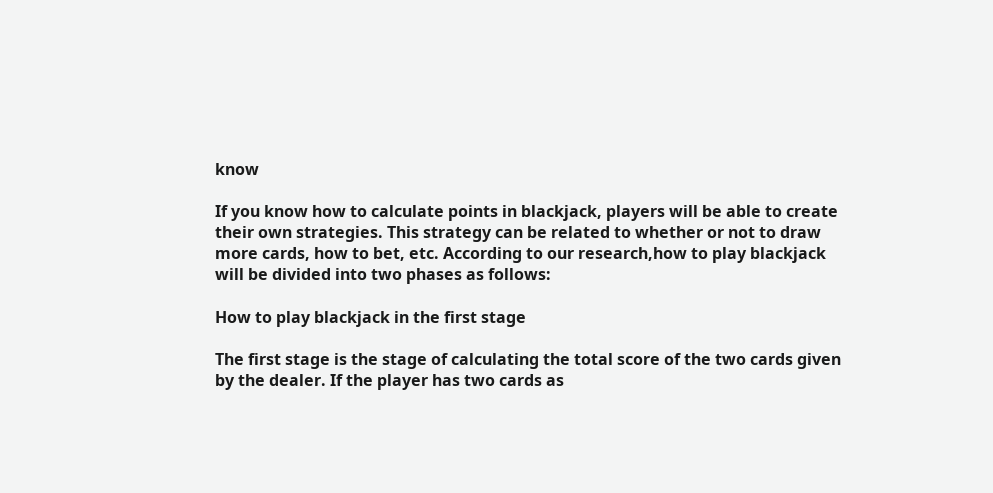know

If you know how to calculate points in blackjack, players will be able to create their own strategies. This strategy can be related to whether or not to draw more cards, how to bet, etc. According to our research,how to play blackjack will be divided into two phases as follows:

How to play blackjack in the first stage

The first stage is the stage of calculating the total score of the two cards given by the dealer. If the player has two cards as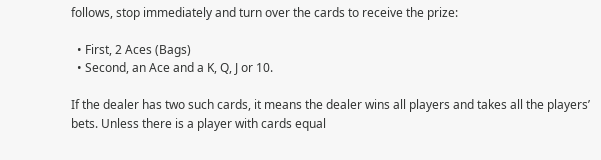follows, stop immediately and turn over the cards to receive the prize:

  • First, 2 Aces (Bags)
  • Second, an Ace and a K, Q, J or 10.

If the dealer has two such cards, it means the dealer wins all players and takes all the players’ bets. Unless there is a player with cards equal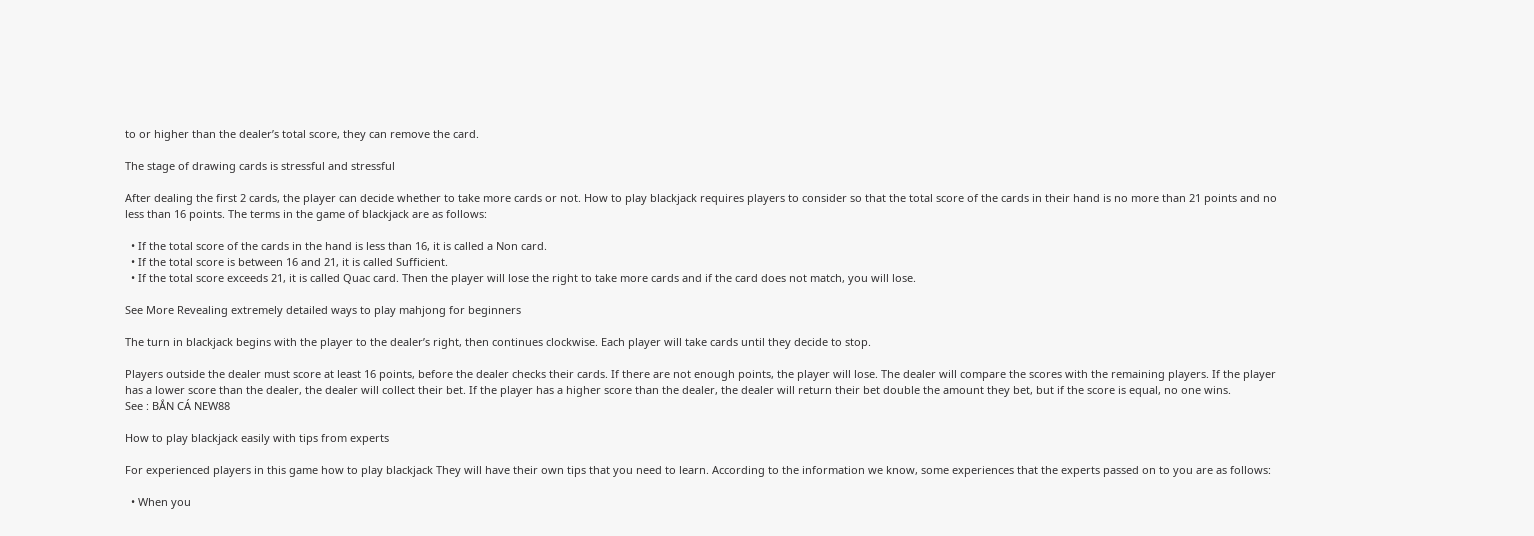to or higher than the dealer’s total score, they can remove the card.

The stage of drawing cards is stressful and stressful

After dealing the first 2 cards, the player can decide whether to take more cards or not. How to play blackjack requires players to consider so that the total score of the cards in their hand is no more than 21 points and no less than 16 points. The terms in the game of blackjack are as follows:

  • If the total score of the cards in the hand is less than 16, it is called a Non card.
  • If the total score is between 16 and 21, it is called Sufficient.
  • If the total score exceeds 21, it is called Quac card. Then the player will lose the right to take more cards and if the card does not match, you will lose.

See More Revealing extremely detailed ways to play mahjong for beginners

The turn in blackjack begins with the player to the dealer’s right, then continues clockwise. Each player will take cards until they decide to stop.

Players outside the dealer must score at least 16 points, before the dealer checks their cards. If there are not enough points, the player will lose. The dealer will compare the scores with the remaining players. If the player has a lower score than the dealer, the dealer will collect their bet. If the player has a higher score than the dealer, the dealer will return their bet double the amount they bet, but if the score is equal, no one wins.
See : BẮN CÁ NEW88

How to play blackjack easily with tips from experts

For experienced players in this game how to play blackjack They will have their own tips that you need to learn. According to the information we know, some experiences that the experts passed on to you are as follows:

  • When you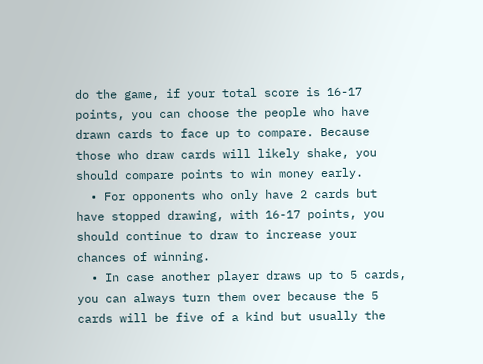do the game, if your total score is 16-17 points, you can choose the people who have drawn cards to face up to compare. Because those who draw cards will likely shake, you should compare points to win money early.
  • For opponents who only have 2 cards but have stopped drawing, with 16-17 points, you should continue to draw to increase your chances of winning.
  • In case another player draws up to 5 cards, you can always turn them over because the 5 cards will be five of a kind but usually the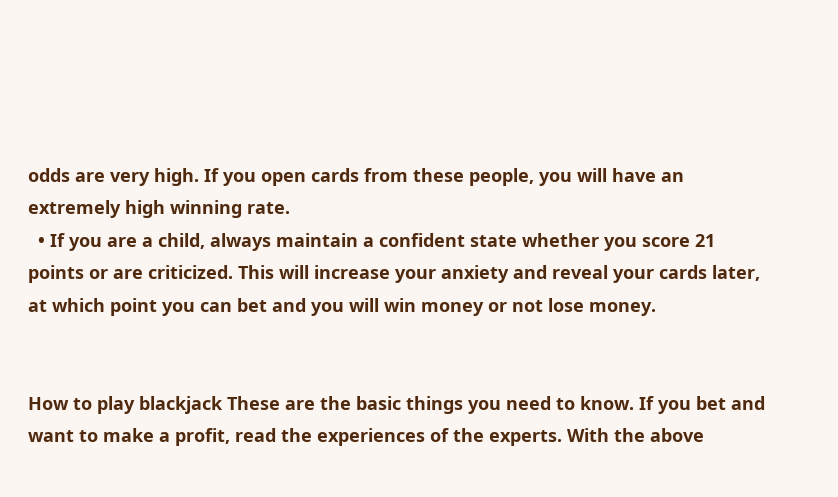odds are very high. If you open cards from these people, you will have an extremely high winning rate.
  • If you are a child, always maintain a confident state whether you score 21 points or are criticized. This will increase your anxiety and reveal your cards later, at which point you can bet and you will win money or not lose money.


How to play blackjack These are the basic things you need to know. If you bet and want to make a profit, read the experiences of the experts. With the above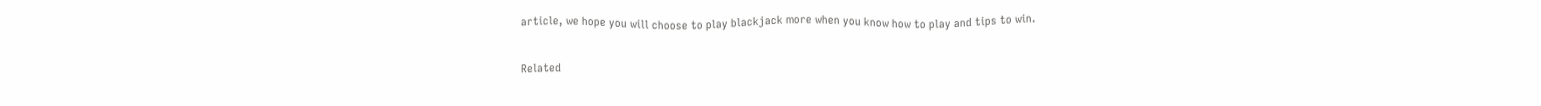article, we hope you will choose to play blackjack more when you know how to play and tips to win.

Related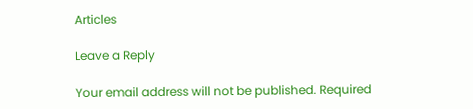Articles

Leave a Reply

Your email address will not be published. Required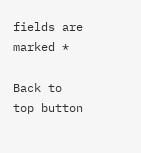fields are marked *

Back to top button